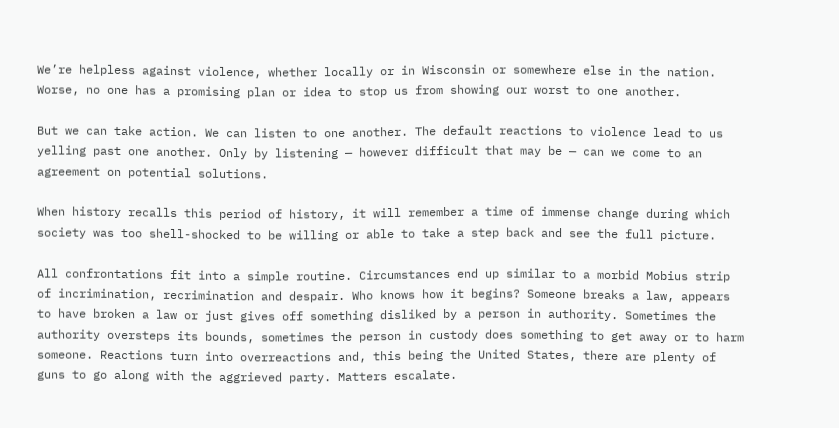We’re helpless against violence, whether locally or in Wisconsin or somewhere else in the nation. Worse, no one has a promising plan or idea to stop us from showing our worst to one another.

But we can take action. We can listen to one another. The default reactions to violence lead to us yelling past one another. Only by listening — however difficult that may be — can we come to an agreement on potential solutions.

When history recalls this period of history, it will remember a time of immense change during which society was too shell-shocked to be willing or able to take a step back and see the full picture.

All confrontations fit into a simple routine. Circumstances end up similar to a morbid Mobius strip of incrimination, recrimination and despair. Who knows how it begins? Someone breaks a law, appears to have broken a law or just gives off something disliked by a person in authority. Sometimes the authority oversteps its bounds, sometimes the person in custody does something to get away or to harm someone. Reactions turn into overreactions and, this being the United States, there are plenty of guns to go along with the aggrieved party. Matters escalate.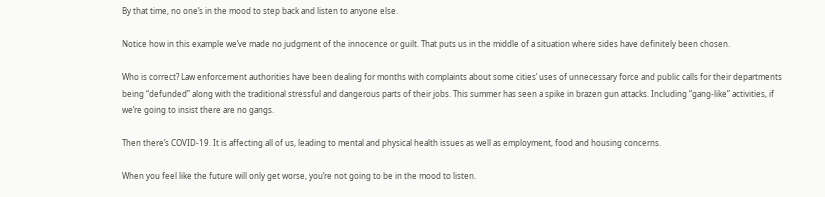By that time, no one’s in the mood to step back and listen to anyone else.

Notice how in this example we’ve made no judgment of the innocence or guilt. That puts us in the middle of a situation where sides have definitely been chosen.

Who is correct? Law enforcement authorities have been dealing for months with complaints about some cities’ uses of unnecessary force and public calls for their departments being “defunded” along with the traditional stressful and dangerous parts of their jobs. This summer has seen a spike in brazen gun attacks. Including “gang-like” activities, if we’re going to insist there are no gangs.

Then there’s COVID-19. It is affecting all of us, leading to mental and physical health issues as well as employment, food and housing concerns.

When you feel like the future will only get worse, you’re not going to be in the mood to listen.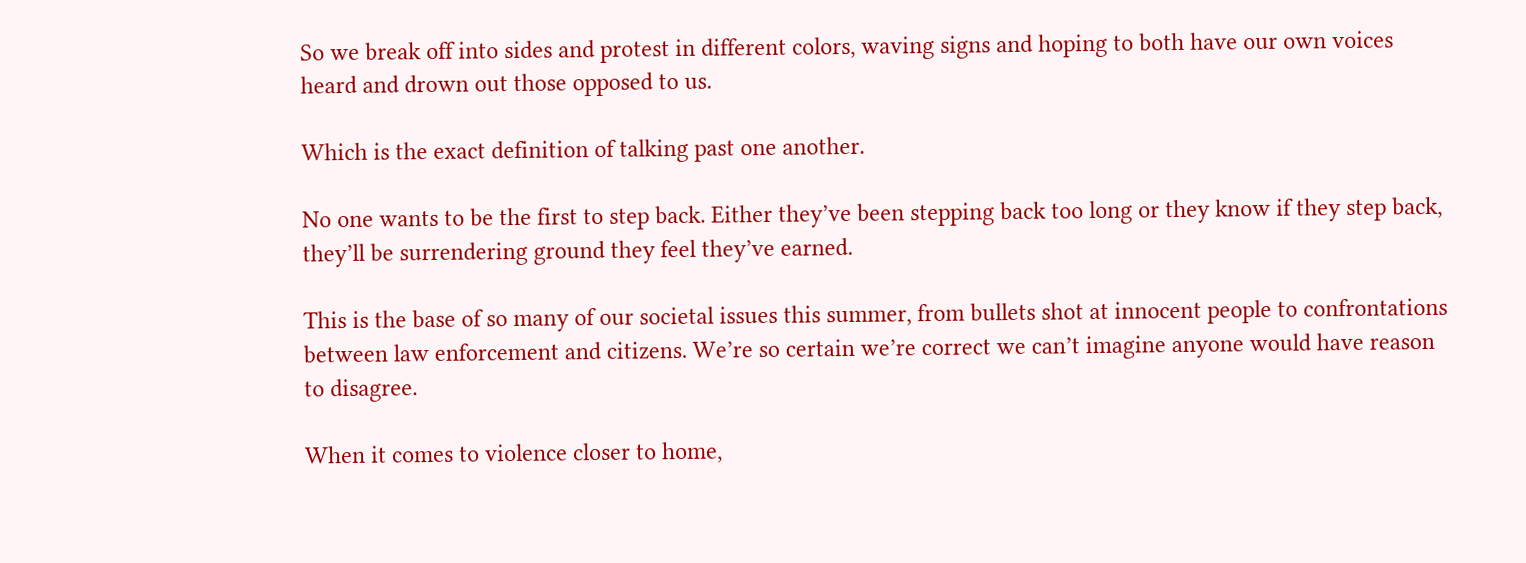So we break off into sides and protest in different colors, waving signs and hoping to both have our own voices heard and drown out those opposed to us.

Which is the exact definition of talking past one another.

No one wants to be the first to step back. Either they’ve been stepping back too long or they know if they step back, they’ll be surrendering ground they feel they’ve earned.

This is the base of so many of our societal issues this summer, from bullets shot at innocent people to confrontations between law enforcement and citizens. We’re so certain we’re correct we can’t imagine anyone would have reason to disagree.

When it comes to violence closer to home,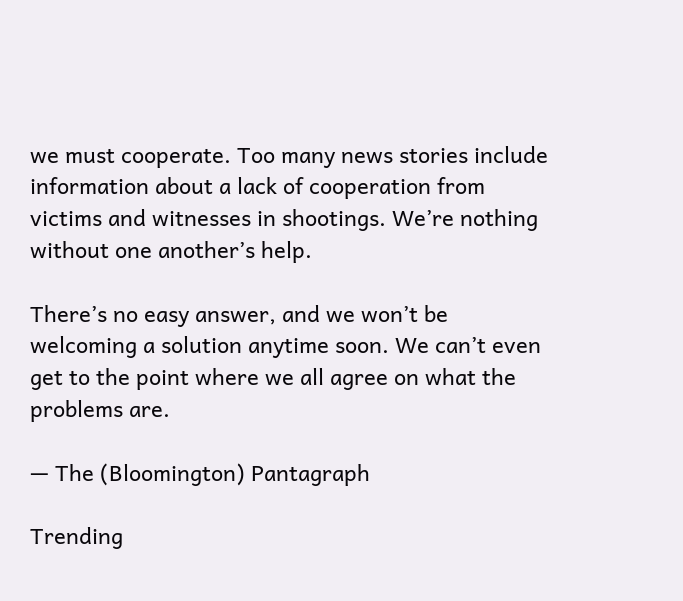we must cooperate. Too many news stories include information about a lack of cooperation from victims and witnesses in shootings. We’re nothing without one another’s help.

There’s no easy answer, and we won’t be welcoming a solution anytime soon. We can’t even get to the point where we all agree on what the problems are.

— The (Bloomington) Pantagraph

Trending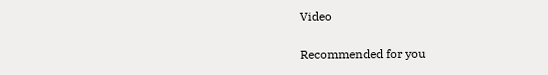Video

Recommended for you